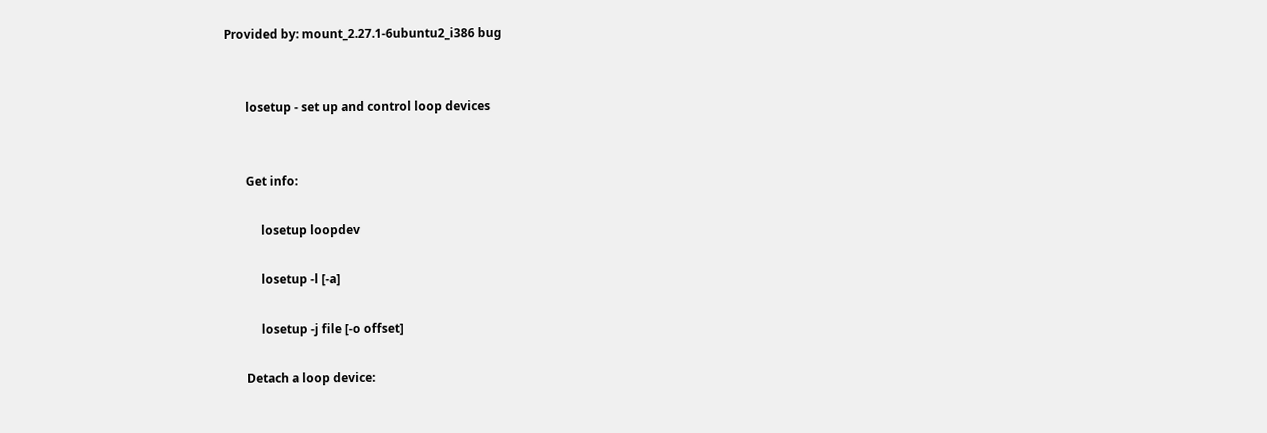Provided by: mount_2.27.1-6ubuntu2_i386 bug


       losetup - set up and control loop devices


       Get info:

            losetup loopdev

            losetup -l [-a]

            losetup -j file [-o offset]

       Detach a loop device: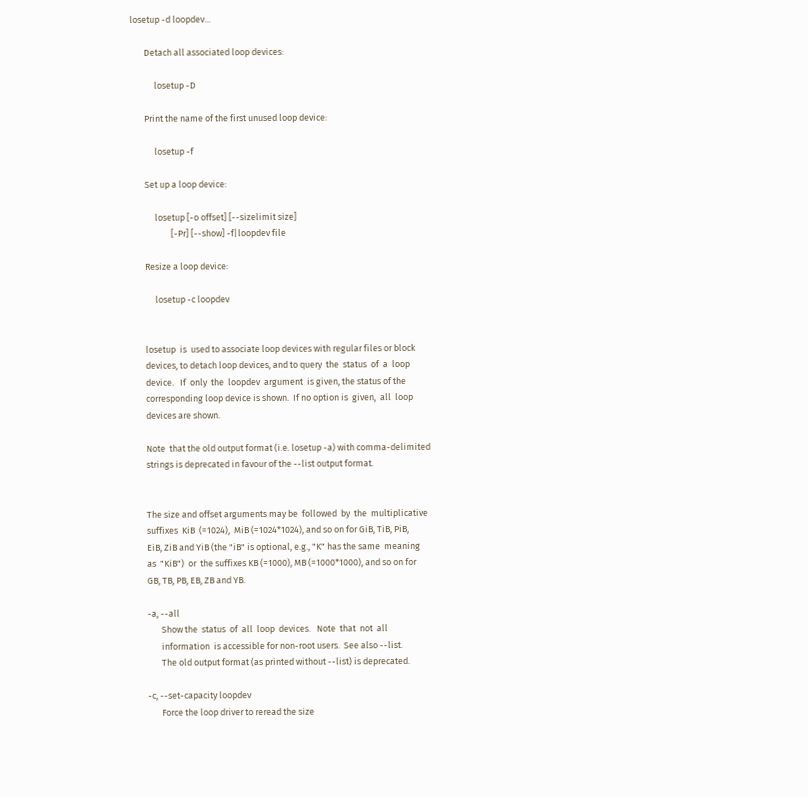losetup -d loopdev...

       Detach all associated loop devices:

            losetup -D

       Print the name of the first unused loop device:

            losetup -f

       Set up a loop device:

            losetup [-o offset] [--sizelimit size]
                    [-Pr] [--show] -f|loopdev file

       Resize a loop device:

            losetup -c loopdev


       losetup  is  used to associate loop devices with regular files or block
       devices, to detach loop devices, and to query  the  status  of  a  loop
       device.   If  only  the  loopdev  argument  is given, the status of the
       corresponding loop device is shown.  If no option is  given,  all  loop
       devices are shown.

       Note  that the old output format (i.e. losetup -a) with comma-delimited
       strings is deprecated in favour of the --list output format.


       The size and offset arguments may be  followed  by  the  multiplicative
       suffixes  KiB  (=1024),  MiB (=1024*1024), and so on for GiB, TiB, PiB,
       EiB, ZiB and YiB (the "iB" is optional, e.g., "K" has the same  meaning
       as  "KiB")  or  the suffixes KB (=1000), MB (=1000*1000), and so on for
       GB, TB, PB, EB, ZB and YB.

       -a, --all
              Show the  status  of  all  loop  devices.   Note  that  not  all
              information  is accessible for non-root users.  See also --list.
              The old output format (as printed without --list) is deprecated.

       -c, --set-capacity loopdev
              Force the loop driver to reread the size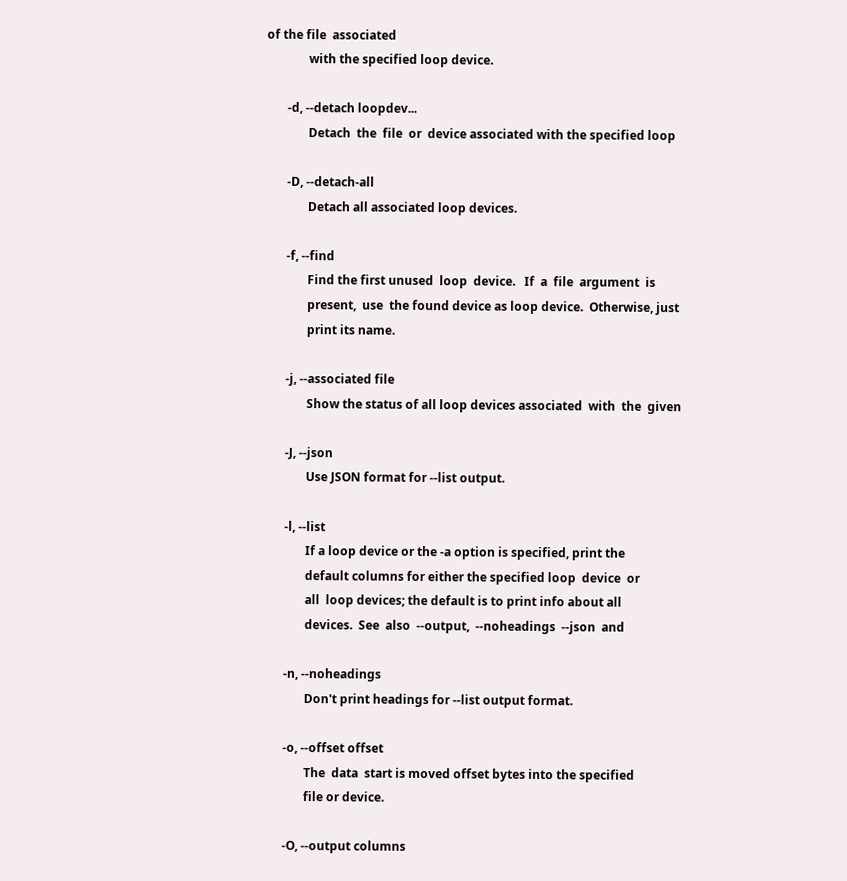of the file  associated
              with the specified loop device.

       -d, --detach loopdev...
              Detach  the  file  or  device associated with the specified loop

       -D, --detach-all
              Detach all associated loop devices.

       -f, --find
              Find the first unused  loop  device.   If  a  file  argument  is
              present,  use  the found device as loop device.  Otherwise, just
              print its name.

       -j, --associated file
              Show the status of all loop devices associated  with  the  given

       -J, --json
              Use JSON format for --list output.

       -l, --list
              If a loop device or the -a option is specified, print the
              default columns for either the specified loop  device  or
              all  loop devices; the default is to print info about all
              devices.  See  also  --output,  --noheadings  --json  and

       -n, --noheadings
              Don't print headings for --list output format.

       -o, --offset offset
              The  data  start is moved offset bytes into the specified
              file or device.

       -O, --output columns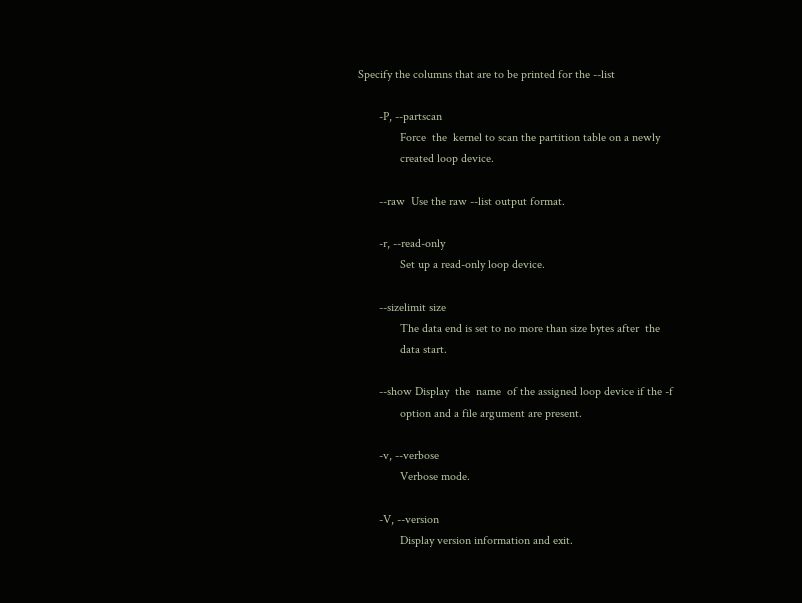Specify the columns that are to be printed for the --list

       -P, --partscan
              Force  the  kernel to scan the partition table on a newly
              created loop device.

       --raw  Use the raw --list output format.

       -r, --read-only
              Set up a read-only loop device.

       --sizelimit size
              The data end is set to no more than size bytes after  the
              data start.

       --show Display  the  name  of the assigned loop device if the -f
              option and a file argument are present.

       -v, --verbose
              Verbose mode.

       -V, --version
              Display version information and exit.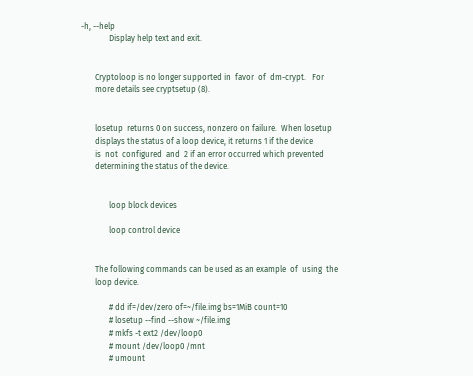-h, --help
              Display help text and exit.


       Cryptoloop is no longer supported in  favor  of  dm-crypt.   For
       more details see cryptsetup (8).


       losetup  returns 0 on success, nonzero on failure.  When losetup
       displays the status of a loop device, it returns 1 if the device
       is  not  configured  and  2 if an error occurred which prevented
       determining the status of the device.


              loop block devices

              loop control device


       The following commands can be used as an example  of  using  the
       loop device.

              # dd if=/dev/zero of=~/file.img bs=1MiB count=10
              # losetup --find --show ~/file.img
              # mkfs -t ext2 /dev/loop0
              # mount /dev/loop0 /mnt
              # umount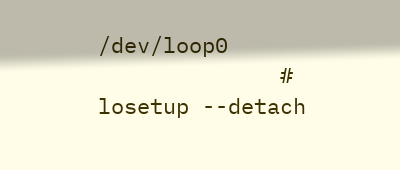/dev/loop0
              # losetup --detach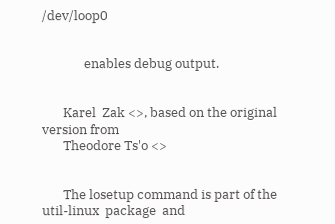/dev/loop0


              enables debug output.


       Karel  Zak <>, based on the original version from
       Theodore Ts'o <>


       The losetup command is part of the  util-linux  package  and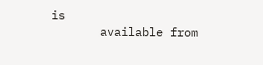is
       available from